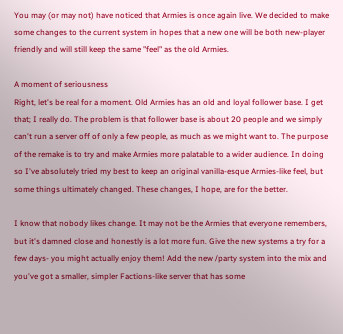You may (or may not) have noticed that Armies is once again live. We decided to make some changes to the current system in hopes that a new one will be both new-player friendly and will still keep the same "feel" as the old Armies.

A moment of seriousness
Right, let's be real for a moment. Old Armies has an old and loyal follower base. I get that; I really do. The problem is that follower base is about 20 people and we simply can't run a server off of only a few people, as much as we might want to. The purpose of the remake is to try and make Armies more palatable to a wider audience. In doing so I've absolutely tried my best to keep an original vanilla-esque Armies-like feel, but some things ultimately changed. These changes, I hope, are for the better.

I know that nobody likes change. It may not be the Armies that everyone remembers, but it's damned close and honestly is a lot more fun. Give the new systems a try for a few days- you might actually enjoy them! Add the new /party system into the mix and you've got a smaller, simpler Factions-like server that has some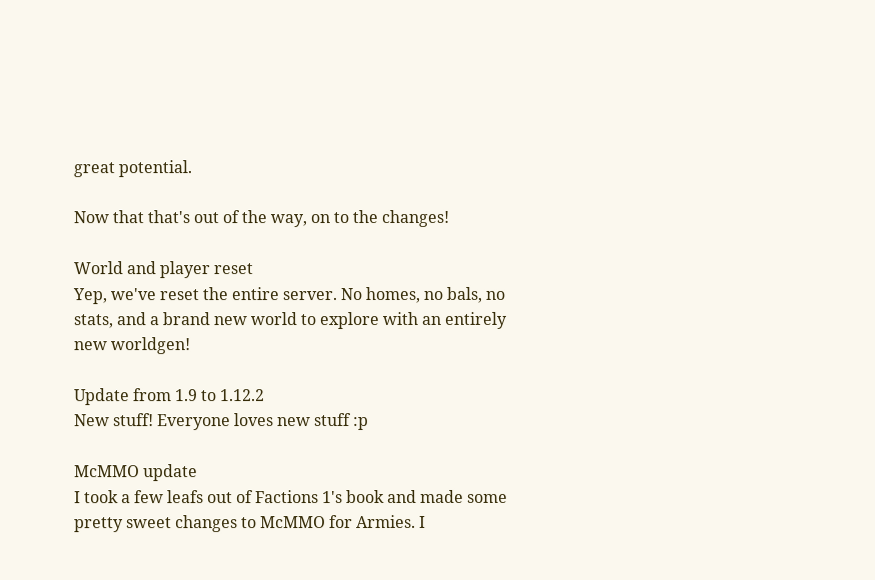great potential.

Now that that's out of the way, on to the changes!

World and player reset
Yep, we've reset the entire server. No homes, no bals, no stats, and a brand new world to explore with an entirely new worldgen!

Update from 1.9 to 1.12.2
New stuff! Everyone loves new stuff :p

McMMO update
I took a few leafs out of Factions 1's book and made some pretty sweet changes to McMMO for Armies. I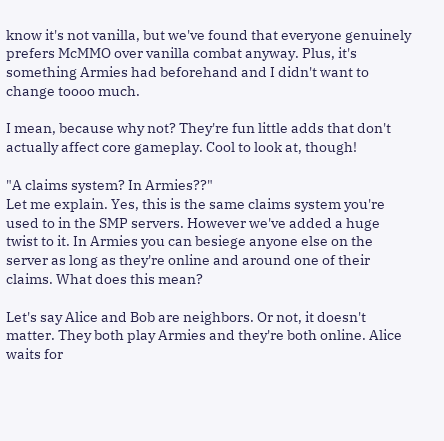know it's not vanilla, but we've found that everyone genuinely prefers McMMO over vanilla combat anyway. Plus, it's something Armies had beforehand and I didn't want to change toooo much.

I mean, because why not? They're fun little adds that don't actually affect core gameplay. Cool to look at, though!

"A claims system? In Armies??"
Let me explain. Yes, this is the same claims system you're used to in the SMP servers. However we've added a huge twist to it. In Armies you can besiege anyone else on the server as long as they're online and around one of their claims. What does this mean?

Let's say Alice and Bob are neighbors. Or not, it doesn't matter. They both play Armies and they're both online. Alice waits for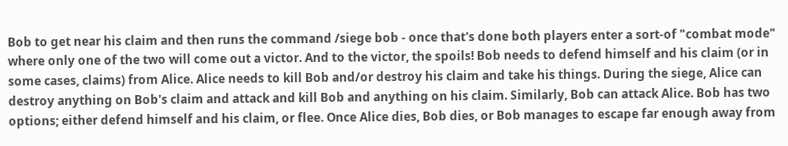Bob to get near his claim and then runs the command /siege bob - once that's done both players enter a sort-of "combat mode" where only one of the two will come out a victor. And to the victor, the spoils! Bob needs to defend himself and his claim (or in some cases, claims) from Alice. Alice needs to kill Bob and/or destroy his claim and take his things. During the siege, Alice can destroy anything on Bob's claim and attack and kill Bob and anything on his claim. Similarly, Bob can attack Alice. Bob has two options; either defend himself and his claim, or flee. Once Alice dies, Bob dies, or Bob manages to escape far enough away from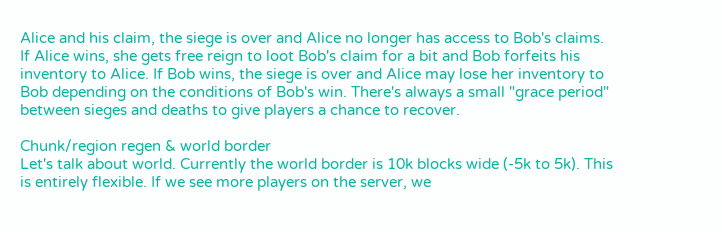Alice and his claim, the siege is over and Alice no longer has access to Bob's claims. If Alice wins, she gets free reign to loot Bob's claim for a bit and Bob forfeits his inventory to Alice. If Bob wins, the siege is over and Alice may lose her inventory to Bob depending on the conditions of Bob's win. There's always a small "grace period" between sieges and deaths to give players a chance to recover.

Chunk/region regen & world border
Let's talk about world. Currently the world border is 10k blocks wide (-5k to 5k). This is entirely flexible. If we see more players on the server, we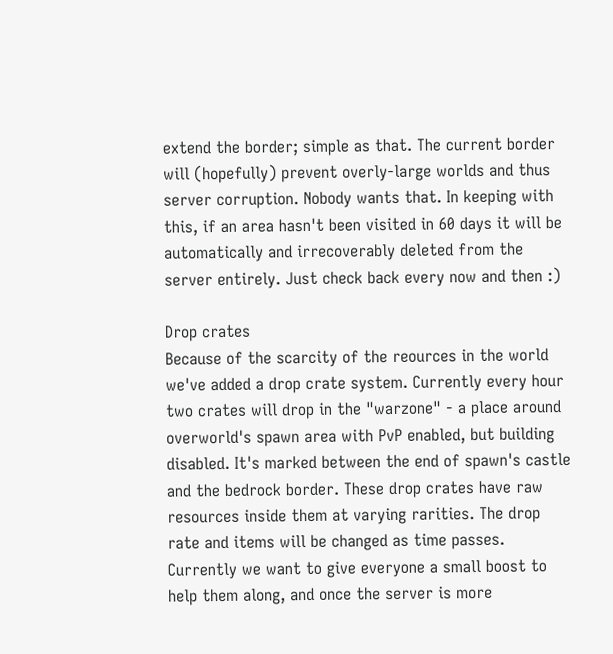extend the border; simple as that. The current border will (hopefully) prevent overly-large worlds and thus server corruption. Nobody wants that. In keeping with this, if an area hasn't been visited in 60 days it will be automatically and irrecoverably deleted from the server entirely. Just check back every now and then :)

Drop crates
Because of the scarcity of the reources in the world we've added a drop crate system. Currently every hour two crates will drop in the "warzone" - a place around overworld's spawn area with PvP enabled, but building disabled. It's marked between the end of spawn's castle and the bedrock border. These drop crates have raw resources inside them at varying rarities. The drop rate and items will be changed as time passes. Currently we want to give everyone a small boost to help them along, and once the server is more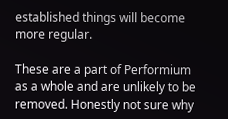established things will become more regular.

These are a part of Performium as a whole and are unlikely to be removed. Honestly not sure why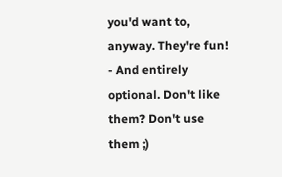you'd want to, anyway. They're fun! - And entirely optional. Don't like them? Don't use them ;)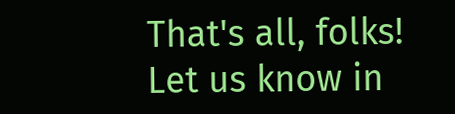That's all, folks!
Let us know in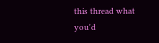this thread what you'd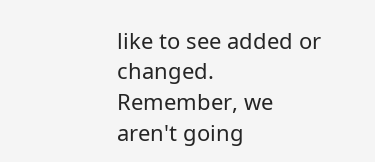like to see added or changed. Remember, we aren't going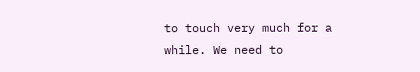to touch very much for a while. We need to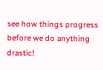see how things progress before we do anything drastic!